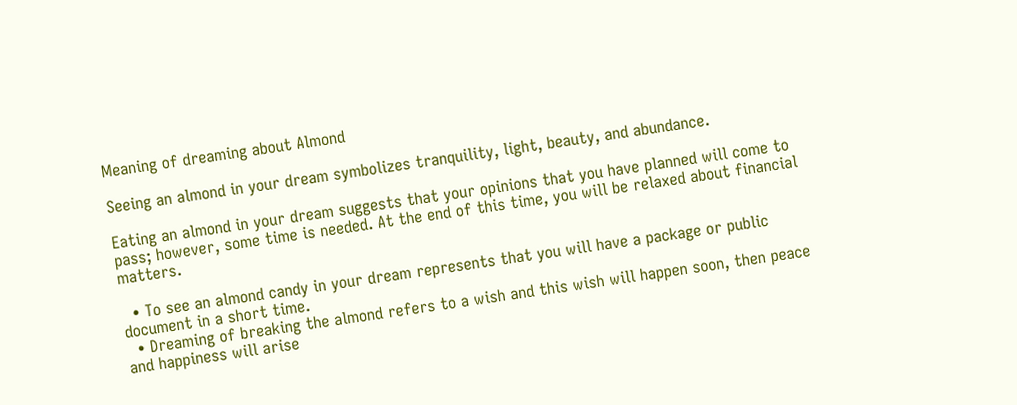Meaning of dreaming about Almond

Seeing an almond in your dream symbolizes tranquility, light, beauty, and abundance.

Eating an almond in your dream suggests that your opinions that you have planned will come to pass; however, some time is needed. At the end of this time, you will be relaxed about financial matters.

  • To see an almond candy in your dream represents that you will have a package or public document in a short time.
  • Dreaming of breaking the almond refers to a wish and this wish will happen soon, then peace and happiness will arise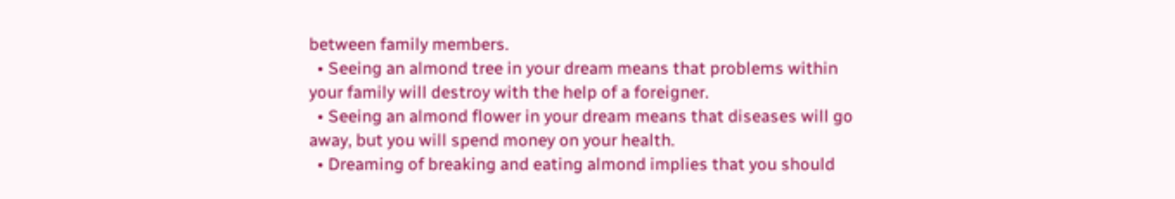between family members.
  • Seeing an almond tree in your dream means that problems within your family will destroy with the help of a foreigner.
  • Seeing an almond flower in your dream means that diseases will go away, but you will spend money on your health.
  • Dreaming of breaking and eating almond implies that you should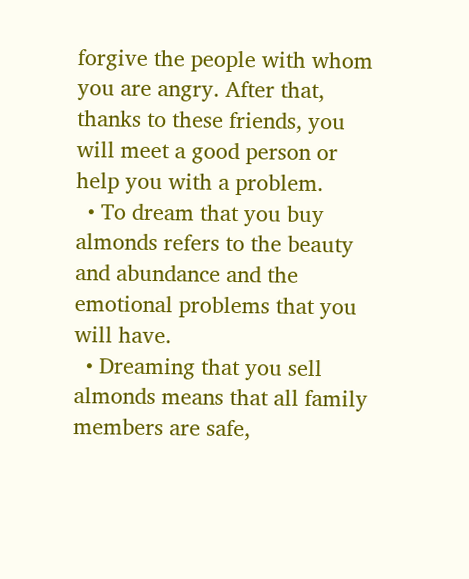forgive the people with whom you are angry. After that, thanks to these friends, you will meet a good person or help you with a problem.
  • To dream that you buy almonds refers to the beauty and abundance and the emotional problems that you will have.
  • Dreaming that you sell almonds means that all family members are safe,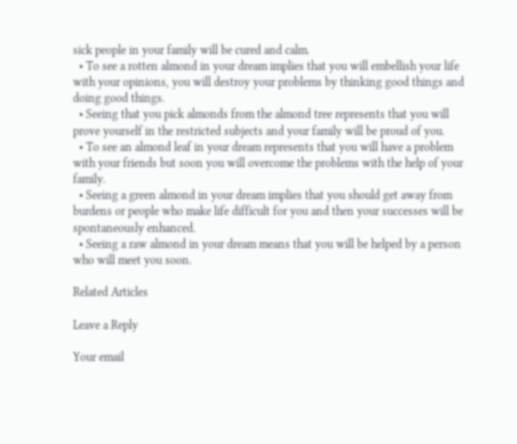sick people in your family will be cured and calm.
  • To see a rotten almond in your dream implies that you will embellish your life with your opinions, you will destroy your problems by thinking good things and doing good things.
  • Seeing that you pick almonds from the almond tree represents that you will prove yourself in the restricted subjects and your family will be proud of you.
  • To see an almond leaf in your dream represents that you will have a problem with your friends but soon you will overcome the problems with the help of your family.
  • Seeing a green almond in your dream implies that you should get away from burdens or people who make life difficult for you and then your successes will be spontaneously enhanced.
  • Seeing a raw almond in your dream means that you will be helped by a person who will meet you soon.

Related Articles

Leave a Reply

Your email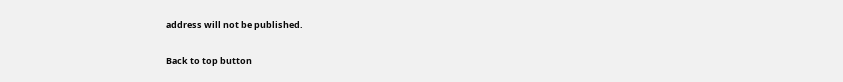address will not be published.

Back to top button